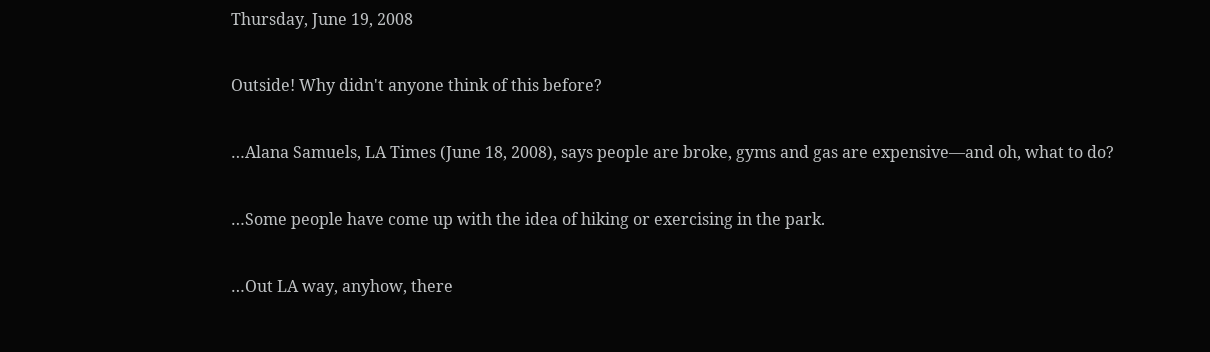Thursday, June 19, 2008

Outside! Why didn't anyone think of this before?

…Alana Samuels, LA Times (June 18, 2008), says people are broke, gyms and gas are expensive—and oh, what to do?

…Some people have come up with the idea of hiking or exercising in the park.

…Out LA way, anyhow, there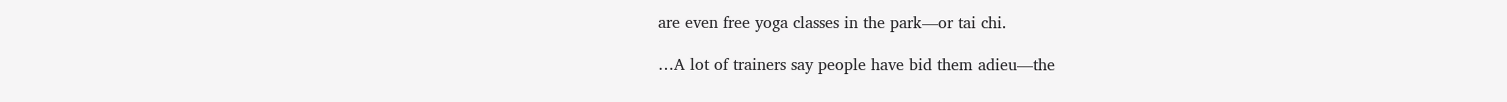are even free yoga classes in the park—or tai chi.

…A lot of trainers say people have bid them adieu—the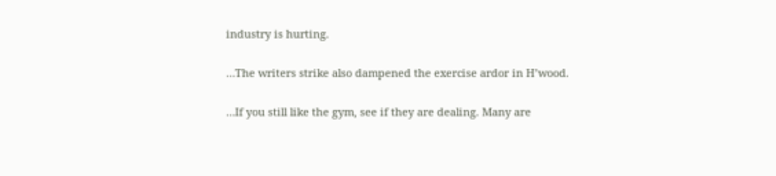industry is hurting.

…The writers strike also dampened the exercise ardor in H’wood.

…If you still like the gym, see if they are dealing. Many are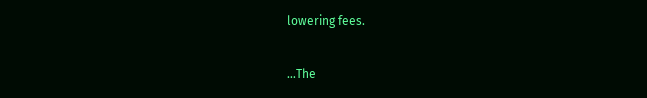lowering fees.

…The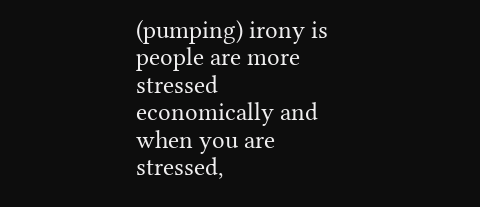(pumping) irony is people are more stressed economically and when you are stressed,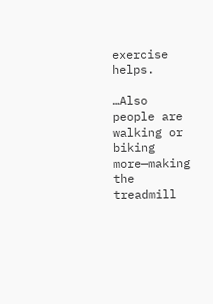exercise helps.

…Also people are walking or biking more—making the treadmill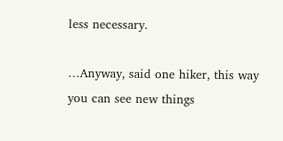less necessary.

…Anyway, said one hiker, this way you can see new things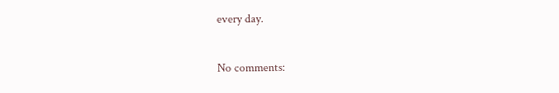every day.

No comments: